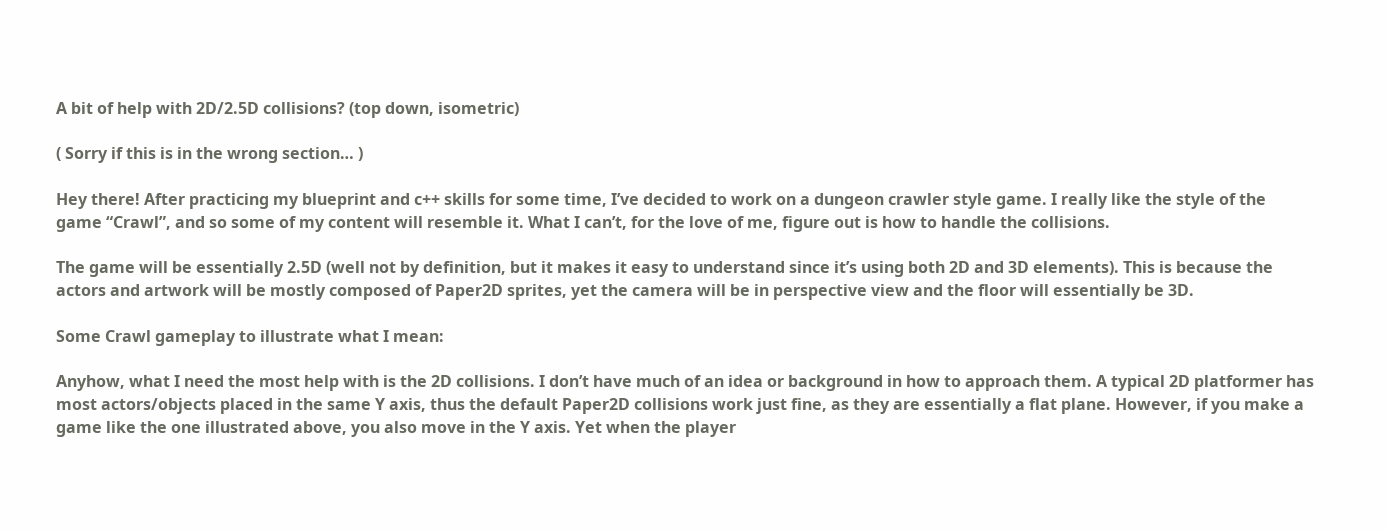A bit of help with 2D/2.5D collisions? (top down, isometric)

( Sorry if this is in the wrong section… )

Hey there! After practicing my blueprint and c++ skills for some time, I’ve decided to work on a dungeon crawler style game. I really like the style of the game “Crawl”, and so some of my content will resemble it. What I can’t, for the love of me, figure out is how to handle the collisions.

The game will be essentially 2.5D (well not by definition, but it makes it easy to understand since it’s using both 2D and 3D elements). This is because the actors and artwork will be mostly composed of Paper2D sprites, yet the camera will be in perspective view and the floor will essentially be 3D.

Some Crawl gameplay to illustrate what I mean:

Anyhow, what I need the most help with is the 2D collisions. I don’t have much of an idea or background in how to approach them. A typical 2D platformer has most actors/objects placed in the same Y axis, thus the default Paper2D collisions work just fine, as they are essentially a flat plane. However, if you make a game like the one illustrated above, you also move in the Y axis. Yet when the player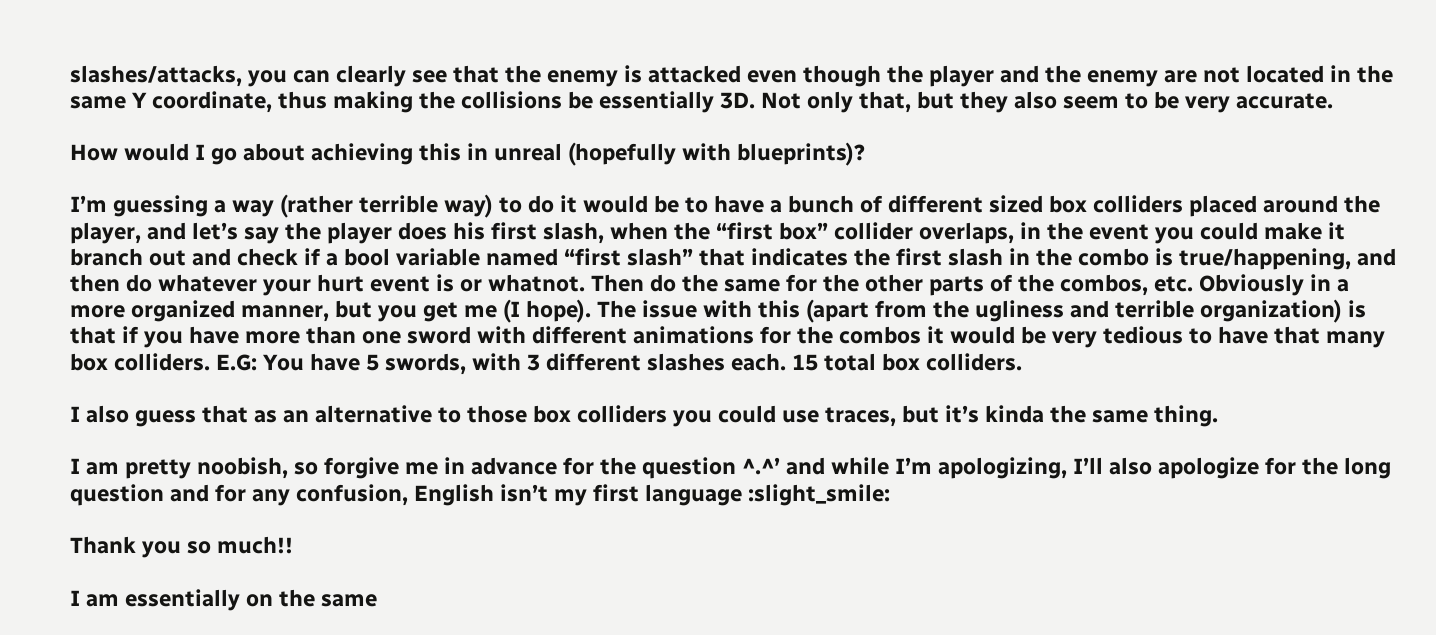slashes/attacks, you can clearly see that the enemy is attacked even though the player and the enemy are not located in the same Y coordinate, thus making the collisions be essentially 3D. Not only that, but they also seem to be very accurate.

How would I go about achieving this in unreal (hopefully with blueprints)?

I’m guessing a way (rather terrible way) to do it would be to have a bunch of different sized box colliders placed around the player, and let’s say the player does his first slash, when the “first box” collider overlaps, in the event you could make it branch out and check if a bool variable named “first slash” that indicates the first slash in the combo is true/happening, and then do whatever your hurt event is or whatnot. Then do the same for the other parts of the combos, etc. Obviously in a more organized manner, but you get me (I hope). The issue with this (apart from the ugliness and terrible organization) is that if you have more than one sword with different animations for the combos it would be very tedious to have that many box colliders. E.G: You have 5 swords, with 3 different slashes each. 15 total box colliders.

I also guess that as an alternative to those box colliders you could use traces, but it’s kinda the same thing.

I am pretty noobish, so forgive me in advance for the question ^.^’ and while I’m apologizing, I’ll also apologize for the long question and for any confusion, English isn’t my first language :slight_smile:

Thank you so much!!

I am essentially on the same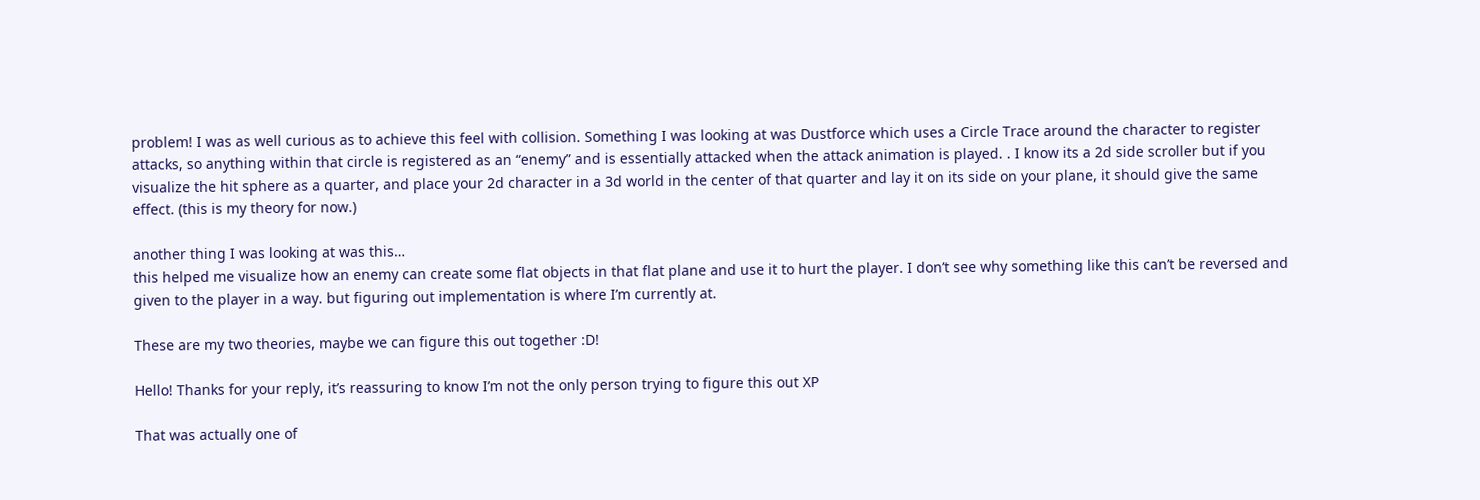problem! I was as well curious as to achieve this feel with collision. Something I was looking at was Dustforce which uses a Circle Trace around the character to register attacks, so anything within that circle is registered as an “enemy” and is essentially attacked when the attack animation is played. . I know its a 2d side scroller but if you visualize the hit sphere as a quarter, and place your 2d character in a 3d world in the center of that quarter and lay it on its side on your plane, it should give the same effect. (this is my theory for now.)

another thing I was looking at was this…
this helped me visualize how an enemy can create some flat objects in that flat plane and use it to hurt the player. I don’t see why something like this can’t be reversed and given to the player in a way. but figuring out implementation is where I’m currently at.

These are my two theories, maybe we can figure this out together :D!

Hello! Thanks for your reply, it’s reassuring to know I’m not the only person trying to figure this out XP

That was actually one of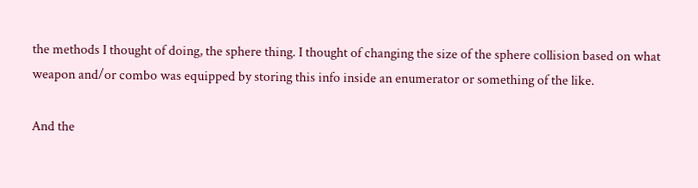the methods I thought of doing, the sphere thing. I thought of changing the size of the sphere collision based on what weapon and/or combo was equipped by storing this info inside an enumerator or something of the like.

And the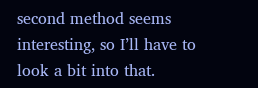second method seems interesting, so I’ll have to look a bit into that.